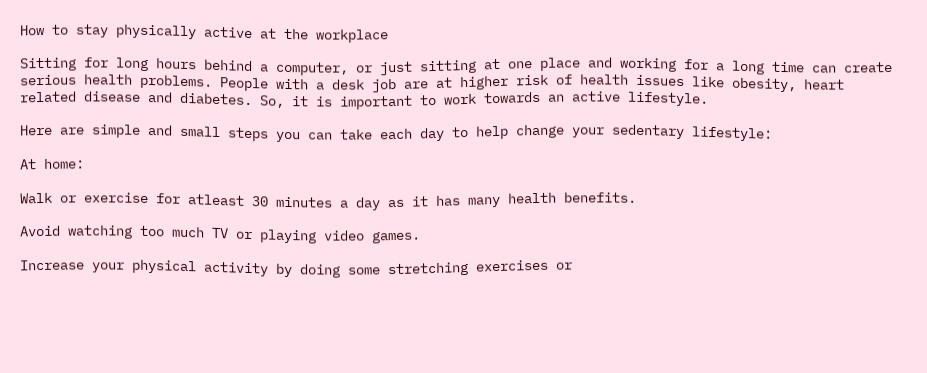How to stay physically active at the workplace

Sitting for long hours behind a computer, or just sitting at one place and working for a long time can create serious health problems. People with a desk job are at higher risk of health issues like obesity, heart related disease and diabetes. So, it is important to work towards an active lifestyle.

Here are simple and small steps you can take each day to help change your sedentary lifestyle:

At home:

Walk or exercise for atleast 30 minutes a day as it has many health benefits.

Avoid watching too much TV or playing video games.

Increase your physical activity by doing some stretching exercises or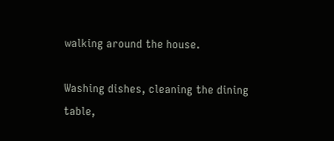walking around the house.

Washing dishes, cleaning the dining table,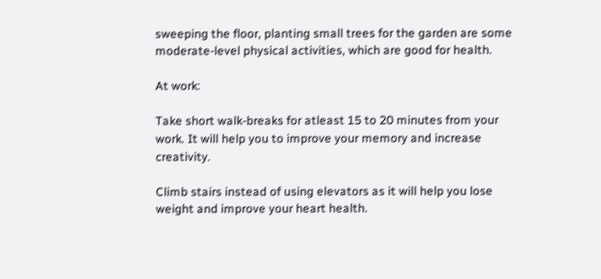sweeping the floor, planting small trees for the garden are some moderate-level physical activities, which are good for health.

At work:

Take short walk-breaks for atleast 15 to 20 minutes from your work. It will help you to improve your memory and increase creativity.

Climb stairs instead of using elevators as it will help you lose weight and improve your heart health.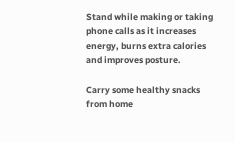Stand while making or taking phone calls as it increases energy, burns extra calories and improves posture.

Carry some healthy snacks from home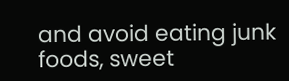and avoid eating junk foods, sweet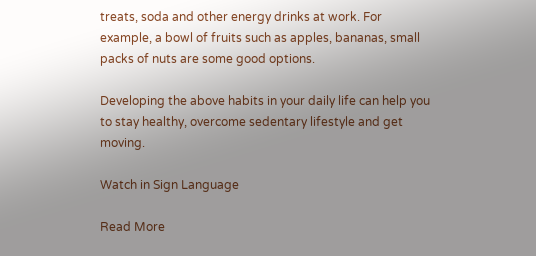treats, soda and other energy drinks at work. For example, a bowl of fruits such as apples, bananas, small packs of nuts are some good options.

Developing the above habits in your daily life can help you to stay healthy, overcome sedentary lifestyle and get moving.

Watch in Sign Language

Read More